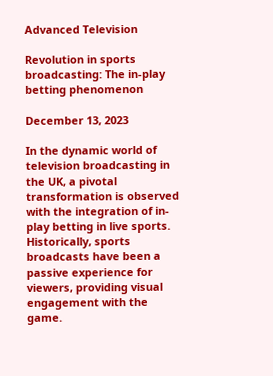Advanced Television

Revolution in sports broadcasting: The in-play betting phenomenon

December 13, 2023

In the dynamic world of television broadcasting in the UK, a pivotal transformation is observed with the integration of in-play betting in live sports. Historically, sports broadcasts have been a passive experience for viewers, providing visual engagement with the game.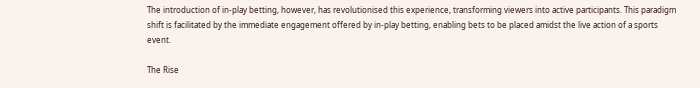The introduction of in-play betting, however, has revolutionised this experience, transforming viewers into active participants. This paradigm shift is facilitated by the immediate engagement offered by in-play betting, enabling bets to be placed amidst the live action of a sports event.

The Rise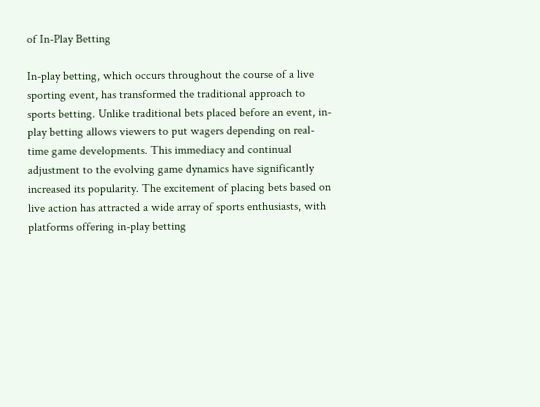of In-Play Betting

In-play betting, which occurs throughout the course of a live sporting event, has transformed the traditional approach to sports betting. Unlike traditional bets placed before an event, in-play betting allows viewers to put wagers depending on real-time game developments. This immediacy and continual adjustment to the evolving game dynamics have significantly increased its popularity. The excitement of placing bets based on live action has attracted a wide array of sports enthusiasts, with platforms offering in-play betting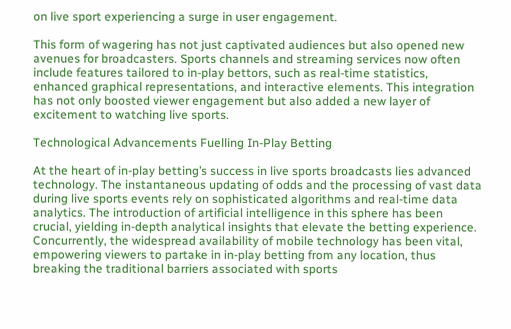on live sport experiencing a surge in user engagement.

This form of wagering has not just captivated audiences but also opened new avenues for broadcasters. Sports channels and streaming services now often include features tailored to in-play bettors, such as real-time statistics, enhanced graphical representations, and interactive elements. This integration has not only boosted viewer engagement but also added a new layer of excitement to watching live sports.

Technological Advancements Fuelling In-Play Betting

At the heart of in-play betting’s success in live sports broadcasts lies advanced technology. The instantaneous updating of odds and the processing of vast data during live sports events rely on sophisticated algorithms and real-time data analytics. The introduction of artificial intelligence in this sphere has been crucial, yielding in-depth analytical insights that elevate the betting experience. Concurrently, the widespread availability of mobile technology has been vital, empowering viewers to partake in in-play betting from any location, thus breaking the traditional barriers associated with sports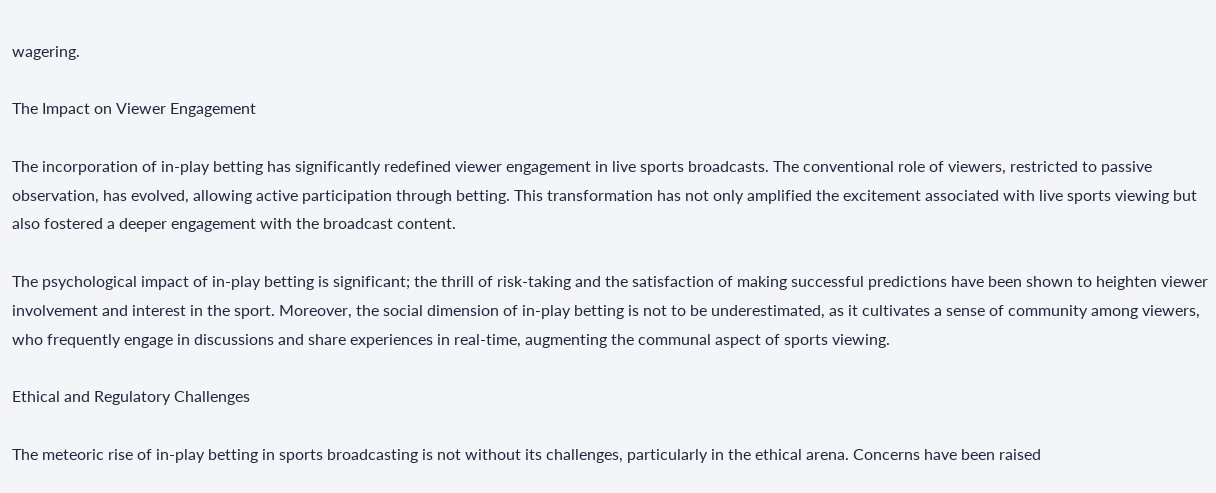wagering.

The Impact on Viewer Engagement

The incorporation of in-play betting has significantly redefined viewer engagement in live sports broadcasts. The conventional role of viewers, restricted to passive observation, has evolved, allowing active participation through betting. This transformation has not only amplified the excitement associated with live sports viewing but also fostered a deeper engagement with the broadcast content.

The psychological impact of in-play betting is significant; the thrill of risk-taking and the satisfaction of making successful predictions have been shown to heighten viewer involvement and interest in the sport. Moreover, the social dimension of in-play betting is not to be underestimated, as it cultivates a sense of community among viewers, who frequently engage in discussions and share experiences in real-time, augmenting the communal aspect of sports viewing.

Ethical and Regulatory Challenges

The meteoric rise of in-play betting in sports broadcasting is not without its challenges, particularly in the ethical arena. Concerns have been raised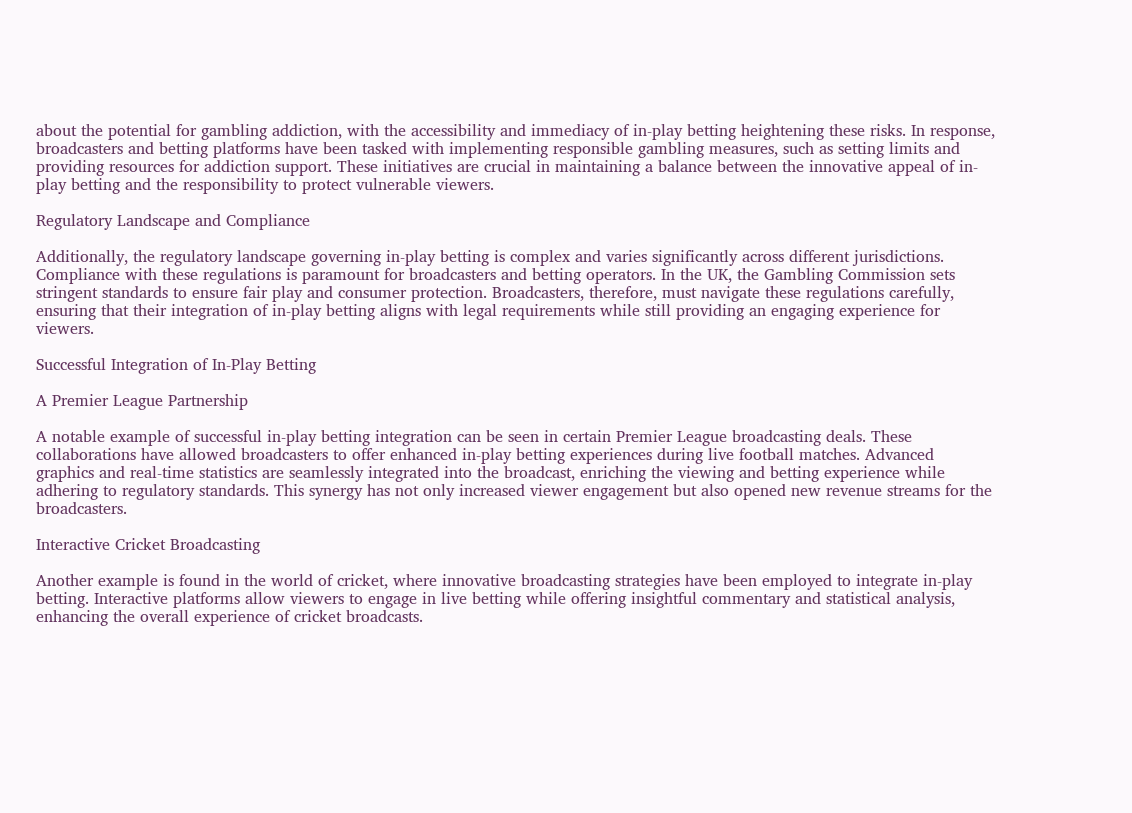about the potential for gambling addiction, with the accessibility and immediacy of in-play betting heightening these risks. In response, broadcasters and betting platforms have been tasked with implementing responsible gambling measures, such as setting limits and providing resources for addiction support. These initiatives are crucial in maintaining a balance between the innovative appeal of in-play betting and the responsibility to protect vulnerable viewers.

Regulatory Landscape and Compliance

Additionally, the regulatory landscape governing in-play betting is complex and varies significantly across different jurisdictions. Compliance with these regulations is paramount for broadcasters and betting operators. In the UK, the Gambling Commission sets stringent standards to ensure fair play and consumer protection. Broadcasters, therefore, must navigate these regulations carefully, ensuring that their integration of in-play betting aligns with legal requirements while still providing an engaging experience for viewers.

Successful Integration of In-Play Betting

A Premier League Partnership

A notable example of successful in-play betting integration can be seen in certain Premier League broadcasting deals. These collaborations have allowed broadcasters to offer enhanced in-play betting experiences during live football matches. Advanced graphics and real-time statistics are seamlessly integrated into the broadcast, enriching the viewing and betting experience while adhering to regulatory standards. This synergy has not only increased viewer engagement but also opened new revenue streams for the broadcasters.

Interactive Cricket Broadcasting

Another example is found in the world of cricket, where innovative broadcasting strategies have been employed to integrate in-play betting. Interactive platforms allow viewers to engage in live betting while offering insightful commentary and statistical analysis, enhancing the overall experience of cricket broadcasts.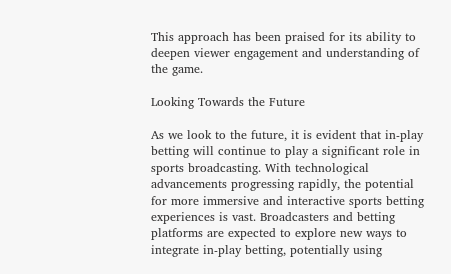This approach has been praised for its ability to deepen viewer engagement and understanding of the game.

Looking Towards the Future

As we look to the future, it is evident that in-play betting will continue to play a significant role in sports broadcasting. With technological advancements progressing rapidly, the potential for more immersive and interactive sports betting experiences is vast. Broadcasters and betting platforms are expected to explore new ways to integrate in-play betting, potentially using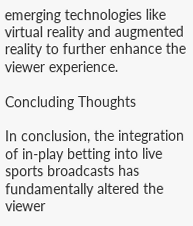emerging technologies like virtual reality and augmented reality to further enhance the viewer experience.

Concluding Thoughts

In conclusion, the integration of in-play betting into live sports broadcasts has fundamentally altered the viewer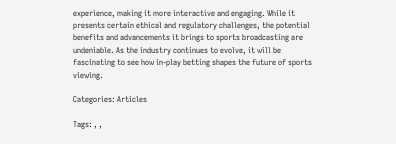experience, making it more interactive and engaging. While it presents certain ethical and regulatory challenges, the potential benefits and advancements it brings to sports broadcasting are undeniable. As the industry continues to evolve, it will be fascinating to see how in-play betting shapes the future of sports viewing.

Categories: Articles

Tags: , ,